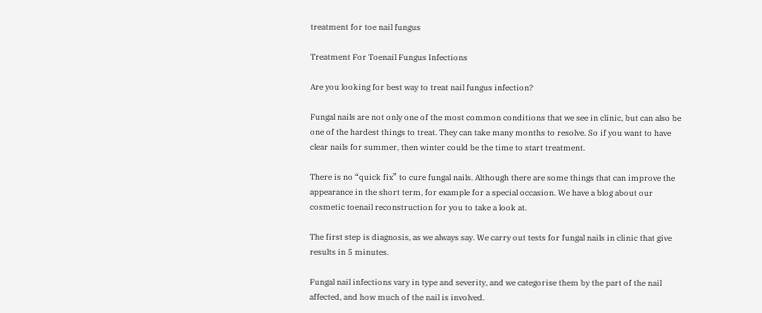treatment for toe nail fungus

Treatment For Toenail Fungus Infections

Are you looking for best way to treat nail fungus infection?

Fungal nails are not only one of the most common conditions that we see in clinic, but can also be one of the hardest things to treat. They can take many months to resolve. So if you want to have clear nails for summer, then winter could be the time to start treatment.

There is no “quick fix” to cure fungal nails. Although there are some things that can improve the appearance in the short term, for example for a special occasion. We have a blog about our cosmetic toenail reconstruction for you to take a look at.

The first step is diagnosis, as we always say. We carry out tests for fungal nails in clinic that give results in 5 minutes.

Fungal nail infections vary in type and severity, and we categorise them by the part of the nail affected, and how much of the nail is involved.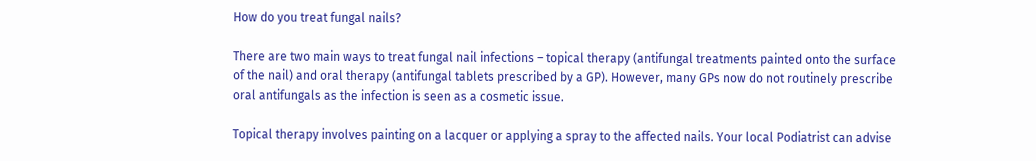How do you treat fungal nails?

There are two main ways to treat fungal nail infections – topical therapy (antifungal treatments painted onto the surface of the nail) and oral therapy (antifungal tablets prescribed by a GP). However, many GPs now do not routinely prescribe oral antifungals as the infection is seen as a cosmetic issue.

Topical therapy involves painting on a lacquer or applying a spray to the affected nails. Your local Podiatrist can advise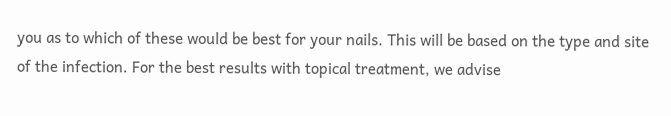you as to which of these would be best for your nails. This will be based on the type and site of the infection. For the best results with topical treatment, we advise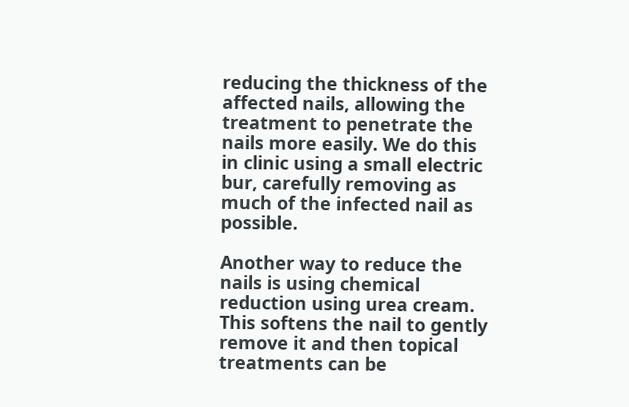reducing the thickness of the affected nails, allowing the treatment to penetrate the nails more easily. We do this in clinic using a small electric bur, carefully removing as much of the infected nail as possible.

Another way to reduce the nails is using chemical reduction using urea cream. This softens the nail to gently remove it and then topical treatments can be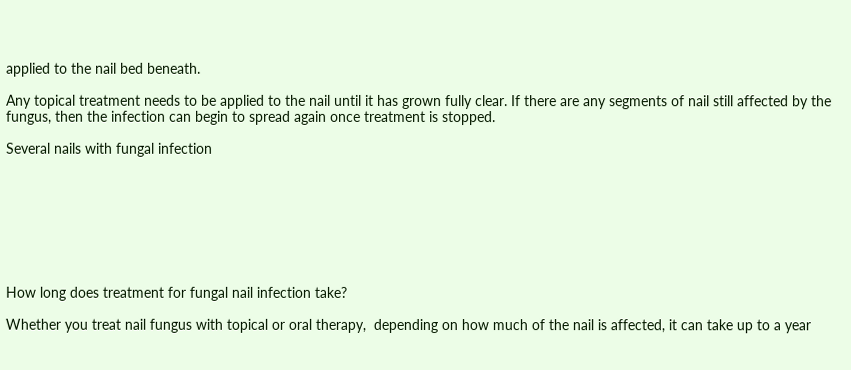applied to the nail bed beneath.

Any topical treatment needs to be applied to the nail until it has grown fully clear. If there are any segments of nail still affected by the fungus, then the infection can begin to spread again once treatment is stopped.

Several nails with fungal infection








How long does treatment for fungal nail infection take?

Whether you treat nail fungus with topical or oral therapy,  depending on how much of the nail is affected, it can take up to a year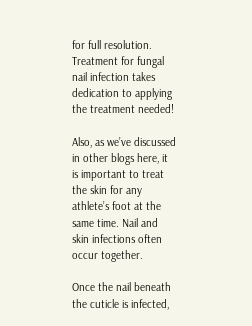for full resolution. Treatment for fungal nail infection takes dedication to applying the treatment needed!

Also, as we’ve discussed in other blogs here, it is important to treat the skin for any athlete’s foot at the same time. Nail and skin infections often occur together.

Once the nail beneath the cuticle is infected,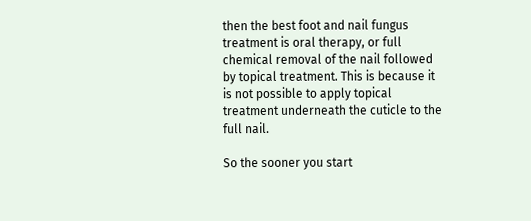then the best foot and nail fungus treatment is oral therapy, or full chemical removal of the nail followed by topical treatment. This is because it is not possible to apply topical treatment underneath the cuticle to the full nail.

So the sooner you start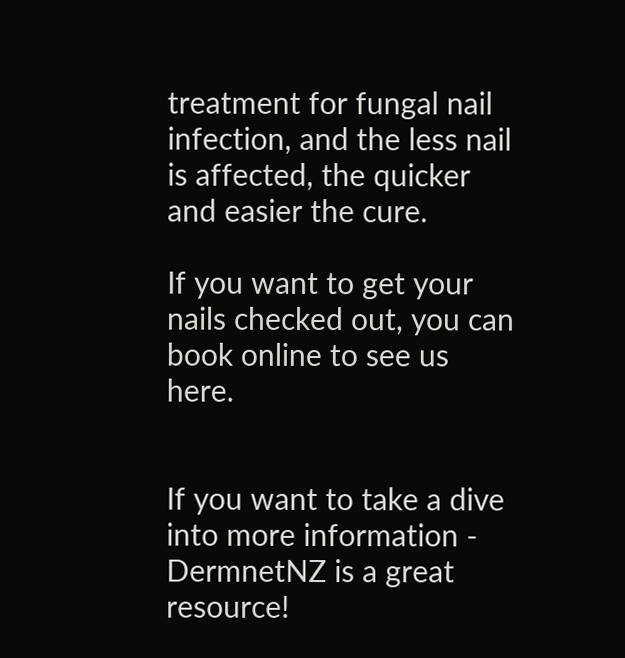treatment for fungal nail infection, and the less nail is affected, the quicker and easier the cure.

If you want to get your nails checked out, you can book online to see us here.


If you want to take a dive into more information - DermnetNZ is a great resource!